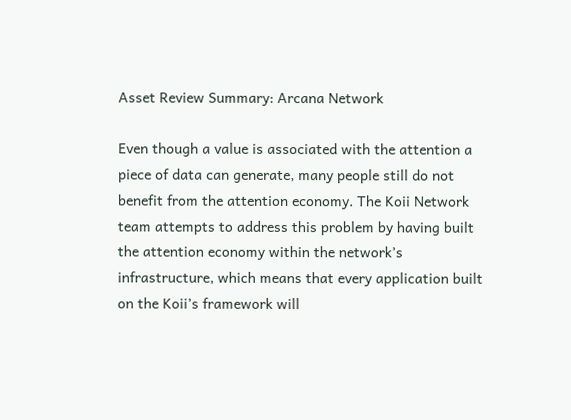Asset Review Summary: Arcana Network

Even though a value is associated with the attention a piece of data can generate, many people still do not benefit from the attention economy. The Koii Network team attempts to address this problem by having built the attention economy within the network’s infrastructure, which means that every application built on the Koii’s framework will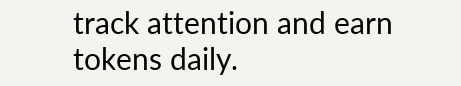track attention and earn tokens daily.